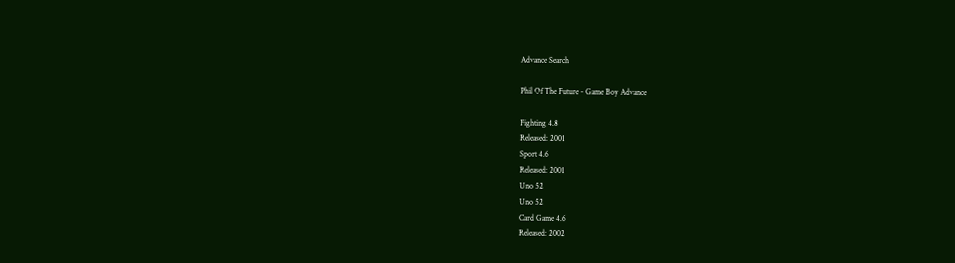Advance Search

Phil Of The Future - Game Boy Advance

Fighting 4.8
Released: 2001
Sport 4.6
Released: 2001
Uno 52
Uno 52
Card Game 4.6
Released: 2002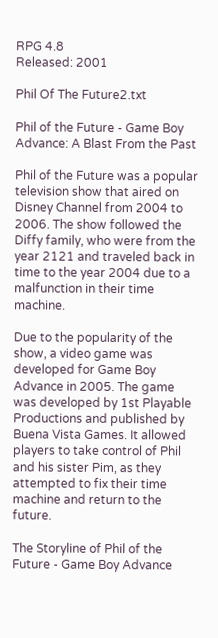RPG 4.8
Released: 2001

Phil Of The Future2.txt

Phil of the Future - Game Boy Advance: A Blast From the Past

Phil of the Future was a popular television show that aired on Disney Channel from 2004 to 2006. The show followed the Diffy family, who were from the year 2121 and traveled back in time to the year 2004 due to a malfunction in their time machine.

Due to the popularity of the show, a video game was developed for Game Boy Advance in 2005. The game was developed by 1st Playable Productions and published by Buena Vista Games. It allowed players to take control of Phil and his sister Pim, as they attempted to fix their time machine and return to the future.

The Storyline of Phil of the Future - Game Boy Advance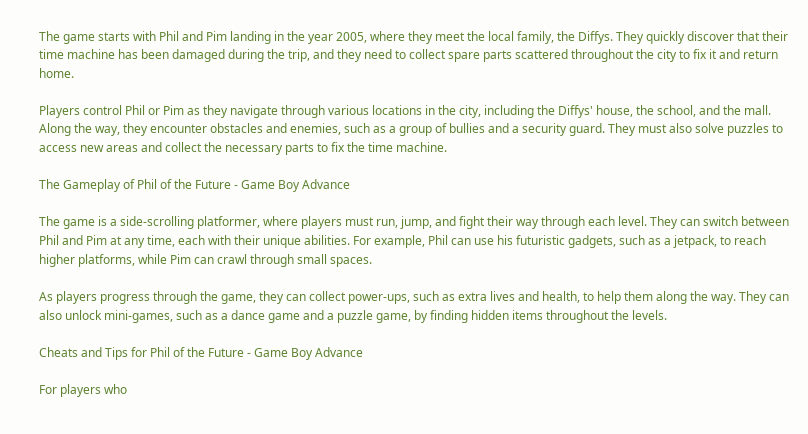The game starts with Phil and Pim landing in the year 2005, where they meet the local family, the Diffys. They quickly discover that their time machine has been damaged during the trip, and they need to collect spare parts scattered throughout the city to fix it and return home.

Players control Phil or Pim as they navigate through various locations in the city, including the Diffys' house, the school, and the mall. Along the way, they encounter obstacles and enemies, such as a group of bullies and a security guard. They must also solve puzzles to access new areas and collect the necessary parts to fix the time machine.

The Gameplay of Phil of the Future - Game Boy Advance

The game is a side-scrolling platformer, where players must run, jump, and fight their way through each level. They can switch between Phil and Pim at any time, each with their unique abilities. For example, Phil can use his futuristic gadgets, such as a jetpack, to reach higher platforms, while Pim can crawl through small spaces.

As players progress through the game, they can collect power-ups, such as extra lives and health, to help them along the way. They can also unlock mini-games, such as a dance game and a puzzle game, by finding hidden items throughout the levels.

Cheats and Tips for Phil of the Future - Game Boy Advance

For players who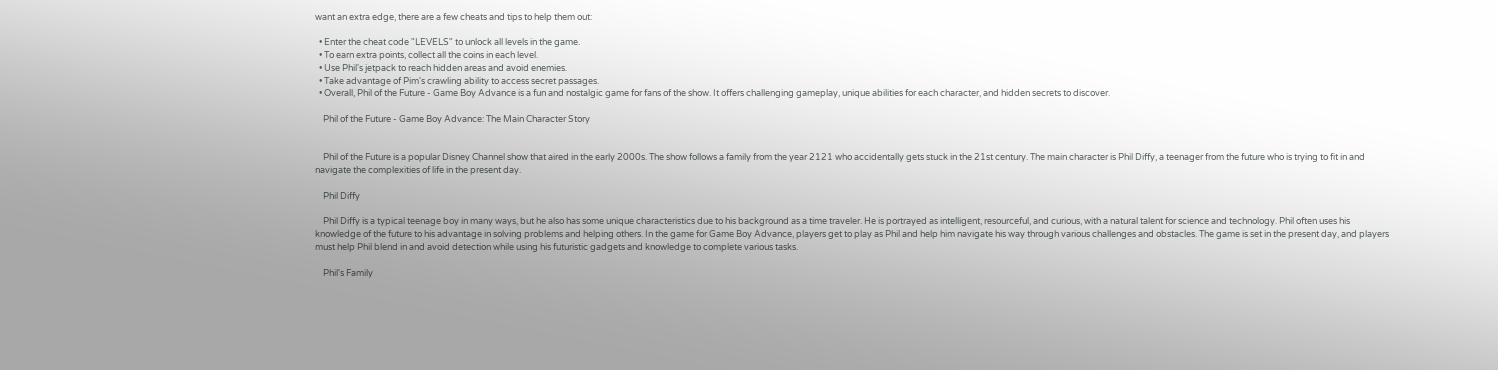want an extra edge, there are a few cheats and tips to help them out:

  • Enter the cheat code "LEVELS" to unlock all levels in the game.
  • To earn extra points, collect all the coins in each level.
  • Use Phil's jetpack to reach hidden areas and avoid enemies.
  • Take advantage of Pim's crawling ability to access secret passages.
  • Overall, Phil of the Future - Game Boy Advance is a fun and nostalgic game for fans of the show. It offers challenging gameplay, unique abilities for each character, and hidden secrets to discover.

    Phil of the Future - Game Boy Advance: The Main Character Story


    Phil of the Future is a popular Disney Channel show that aired in the early 2000s. The show follows a family from the year 2121 who accidentally gets stuck in the 21st century. The main character is Phil Diffy, a teenager from the future who is trying to fit in and navigate the complexities of life in the present day.

    Phil Diffy

    Phil Diffy is a typical teenage boy in many ways, but he also has some unique characteristics due to his background as a time traveler. He is portrayed as intelligent, resourceful, and curious, with a natural talent for science and technology. Phil often uses his knowledge of the future to his advantage in solving problems and helping others. In the game for Game Boy Advance, players get to play as Phil and help him navigate his way through various challenges and obstacles. The game is set in the present day, and players must help Phil blend in and avoid detection while using his futuristic gadgets and knowledge to complete various tasks.

    Phil's Family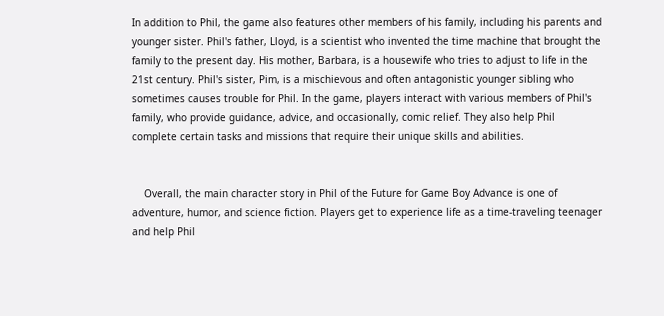In addition to Phil, the game also features other members of his family, including his parents and younger sister. Phil's father, Lloyd, is a scientist who invented the time machine that brought the family to the present day. His mother, Barbara, is a housewife who tries to adjust to life in the 21st century. Phil's sister, Pim, is a mischievous and often antagonistic younger sibling who sometimes causes trouble for Phil. In the game, players interact with various members of Phil's family, who provide guidance, advice, and occasionally, comic relief. They also help Phil complete certain tasks and missions that require their unique skills and abilities.


    Overall, the main character story in Phil of the Future for Game Boy Advance is one of adventure, humor, and science fiction. Players get to experience life as a time-traveling teenager and help Phil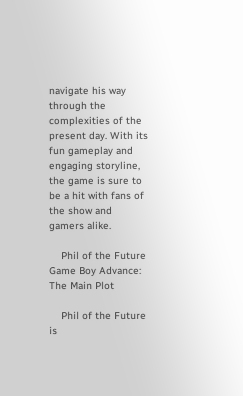navigate his way through the complexities of the present day. With its fun gameplay and engaging storyline, the game is sure to be a hit with fans of the show and gamers alike.

    Phil of the Future Game Boy Advance: The Main Plot

    Phil of the Future is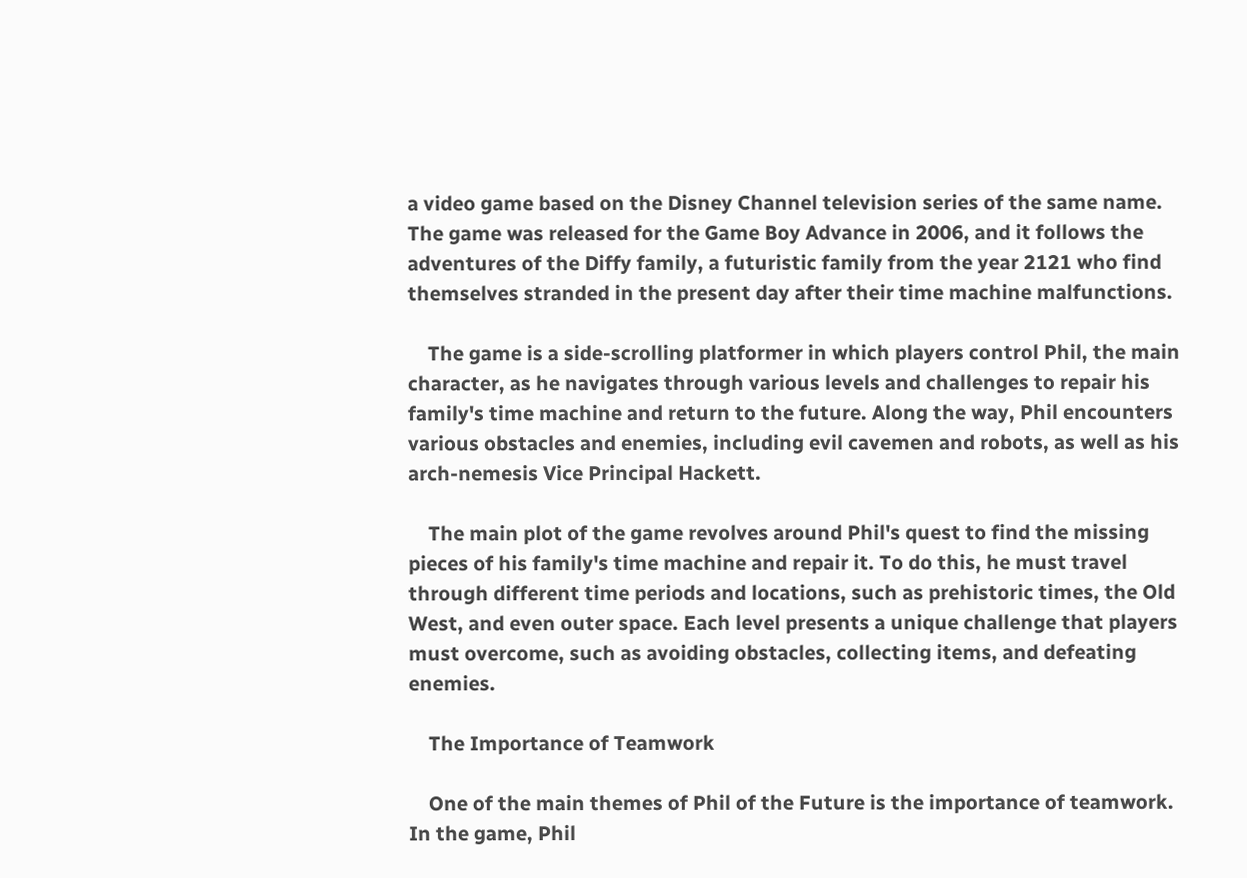a video game based on the Disney Channel television series of the same name. The game was released for the Game Boy Advance in 2006, and it follows the adventures of the Diffy family, a futuristic family from the year 2121 who find themselves stranded in the present day after their time machine malfunctions.

    The game is a side-scrolling platformer in which players control Phil, the main character, as he navigates through various levels and challenges to repair his family's time machine and return to the future. Along the way, Phil encounters various obstacles and enemies, including evil cavemen and robots, as well as his arch-nemesis Vice Principal Hackett.

    The main plot of the game revolves around Phil's quest to find the missing pieces of his family's time machine and repair it. To do this, he must travel through different time periods and locations, such as prehistoric times, the Old West, and even outer space. Each level presents a unique challenge that players must overcome, such as avoiding obstacles, collecting items, and defeating enemies.

    The Importance of Teamwork

    One of the main themes of Phil of the Future is the importance of teamwork. In the game, Phil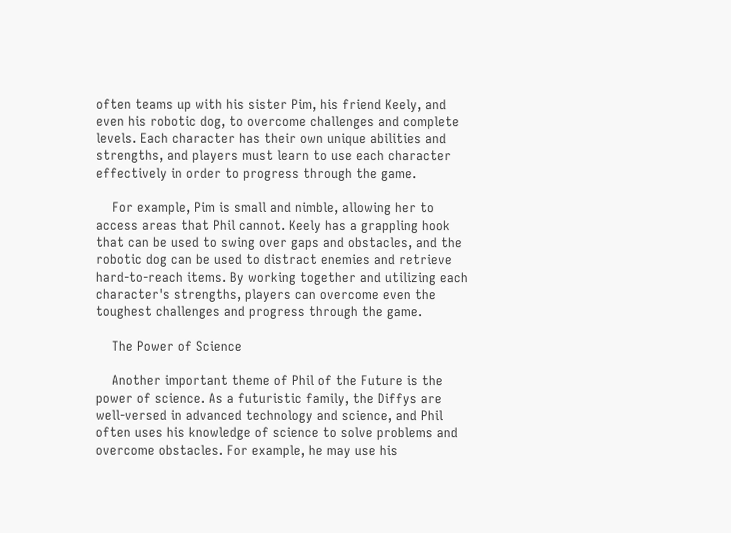often teams up with his sister Pim, his friend Keely, and even his robotic dog, to overcome challenges and complete levels. Each character has their own unique abilities and strengths, and players must learn to use each character effectively in order to progress through the game.

    For example, Pim is small and nimble, allowing her to access areas that Phil cannot. Keely has a grappling hook that can be used to swing over gaps and obstacles, and the robotic dog can be used to distract enemies and retrieve hard-to-reach items. By working together and utilizing each character's strengths, players can overcome even the toughest challenges and progress through the game.

    The Power of Science

    Another important theme of Phil of the Future is the power of science. As a futuristic family, the Diffys are well-versed in advanced technology and science, and Phil often uses his knowledge of science to solve problems and overcome obstacles. For example, he may use his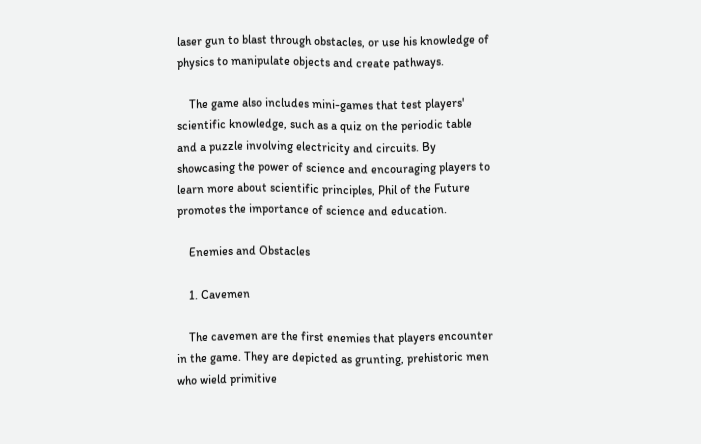laser gun to blast through obstacles, or use his knowledge of physics to manipulate objects and create pathways.

    The game also includes mini-games that test players' scientific knowledge, such as a quiz on the periodic table and a puzzle involving electricity and circuits. By showcasing the power of science and encouraging players to learn more about scientific principles, Phil of the Future promotes the importance of science and education.

    Enemies and Obstacles

    1. Cavemen

    The cavemen are the first enemies that players encounter in the game. They are depicted as grunting, prehistoric men who wield primitive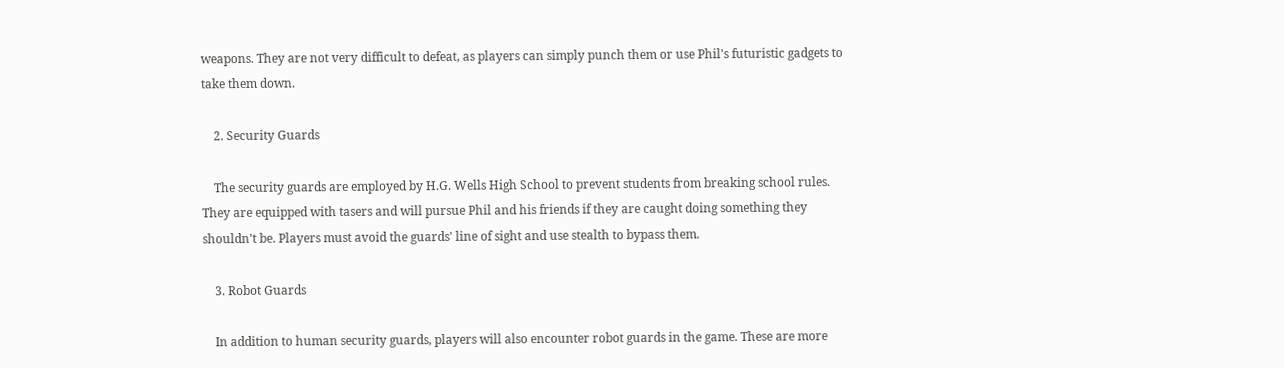weapons. They are not very difficult to defeat, as players can simply punch them or use Phil's futuristic gadgets to take them down.

    2. Security Guards

    The security guards are employed by H.G. Wells High School to prevent students from breaking school rules. They are equipped with tasers and will pursue Phil and his friends if they are caught doing something they shouldn't be. Players must avoid the guards' line of sight and use stealth to bypass them.

    3. Robot Guards

    In addition to human security guards, players will also encounter robot guards in the game. These are more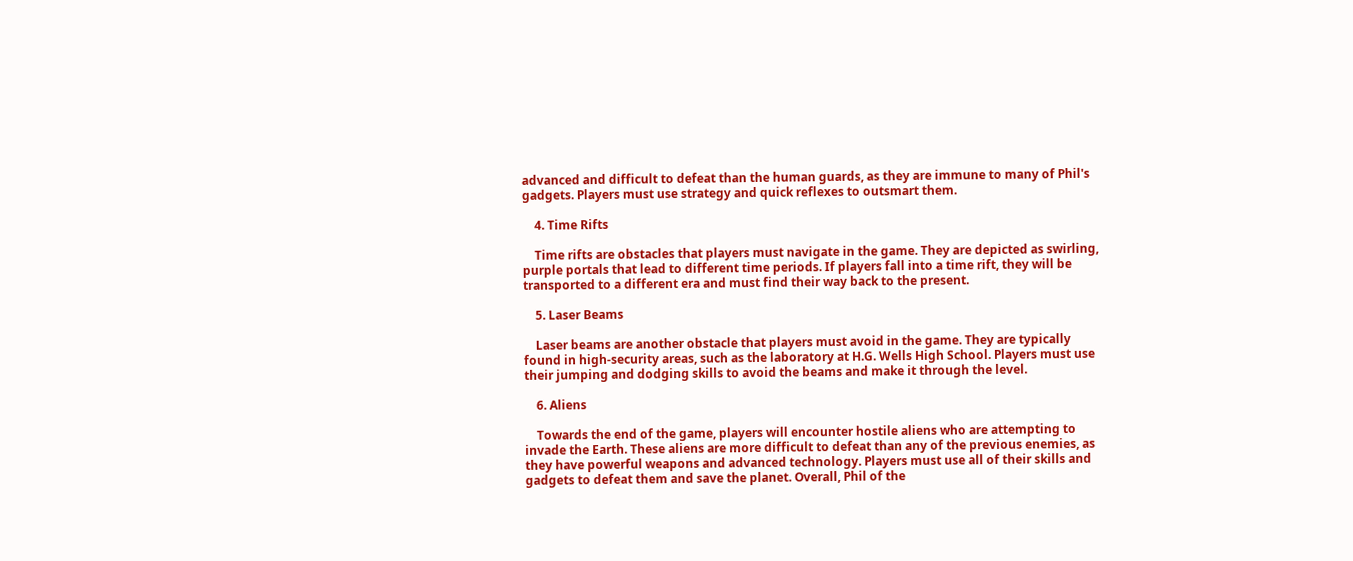advanced and difficult to defeat than the human guards, as they are immune to many of Phil's gadgets. Players must use strategy and quick reflexes to outsmart them.

    4. Time Rifts

    Time rifts are obstacles that players must navigate in the game. They are depicted as swirling, purple portals that lead to different time periods. If players fall into a time rift, they will be transported to a different era and must find their way back to the present.

    5. Laser Beams

    Laser beams are another obstacle that players must avoid in the game. They are typically found in high-security areas, such as the laboratory at H.G. Wells High School. Players must use their jumping and dodging skills to avoid the beams and make it through the level.

    6. Aliens

    Towards the end of the game, players will encounter hostile aliens who are attempting to invade the Earth. These aliens are more difficult to defeat than any of the previous enemies, as they have powerful weapons and advanced technology. Players must use all of their skills and gadgets to defeat them and save the planet. Overall, Phil of the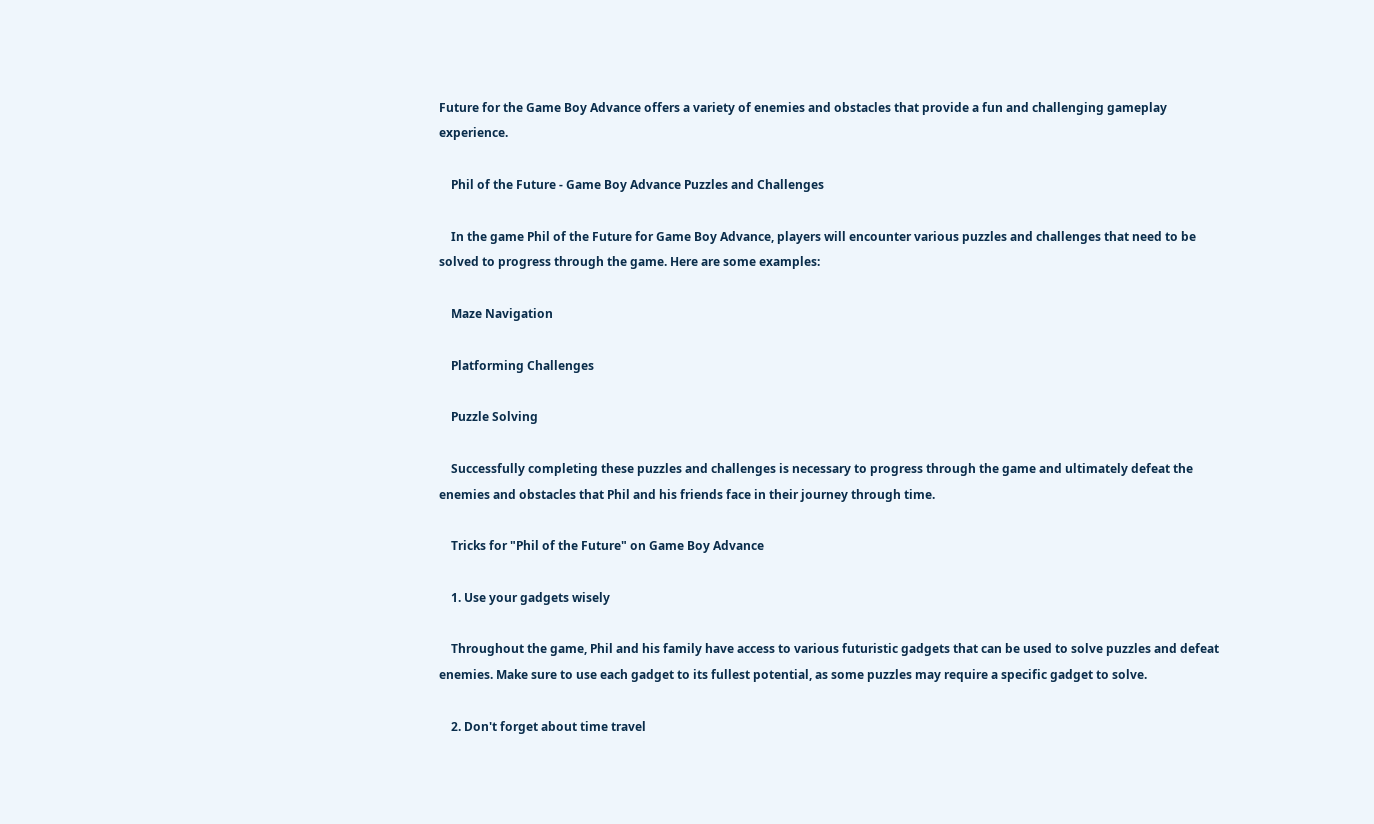Future for the Game Boy Advance offers a variety of enemies and obstacles that provide a fun and challenging gameplay experience.

    Phil of the Future - Game Boy Advance Puzzles and Challenges

    In the game Phil of the Future for Game Boy Advance, players will encounter various puzzles and challenges that need to be solved to progress through the game. Here are some examples:

    Maze Navigation

    Platforming Challenges

    Puzzle Solving

    Successfully completing these puzzles and challenges is necessary to progress through the game and ultimately defeat the enemies and obstacles that Phil and his friends face in their journey through time.

    Tricks for "Phil of the Future" on Game Boy Advance

    1. Use your gadgets wisely

    Throughout the game, Phil and his family have access to various futuristic gadgets that can be used to solve puzzles and defeat enemies. Make sure to use each gadget to its fullest potential, as some puzzles may require a specific gadget to solve.

    2. Don't forget about time travel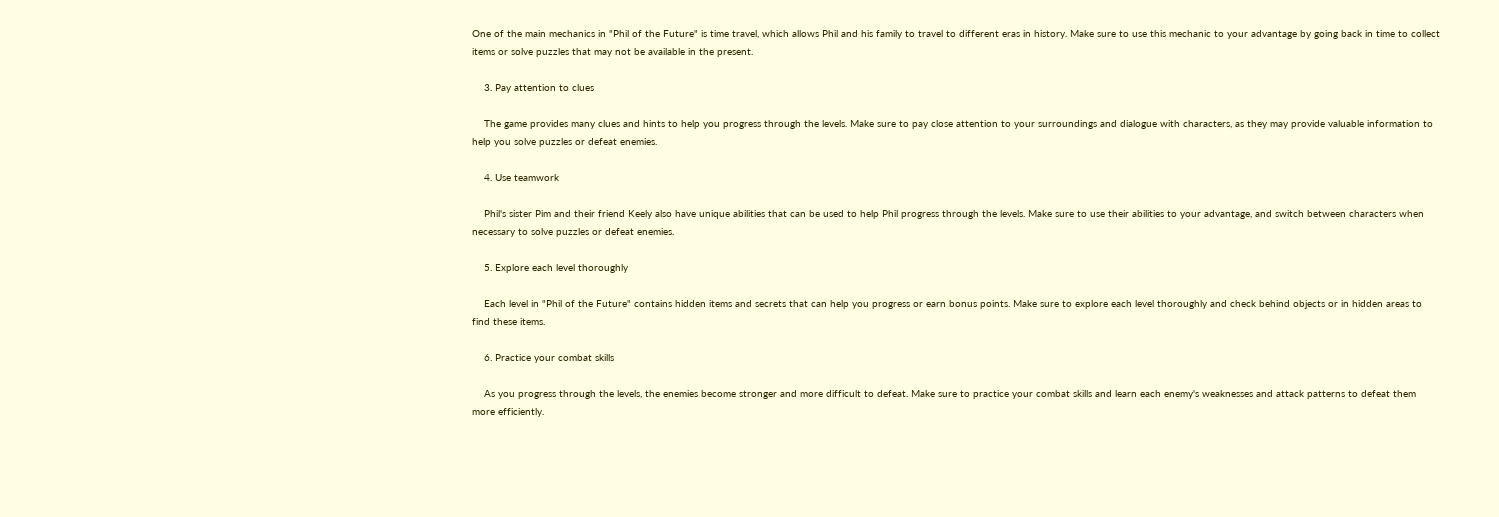One of the main mechanics in "Phil of the Future" is time travel, which allows Phil and his family to travel to different eras in history. Make sure to use this mechanic to your advantage by going back in time to collect items or solve puzzles that may not be available in the present.

    3. Pay attention to clues

    The game provides many clues and hints to help you progress through the levels. Make sure to pay close attention to your surroundings and dialogue with characters, as they may provide valuable information to help you solve puzzles or defeat enemies.

    4. Use teamwork

    Phil's sister Pim and their friend Keely also have unique abilities that can be used to help Phil progress through the levels. Make sure to use their abilities to your advantage, and switch between characters when necessary to solve puzzles or defeat enemies.

    5. Explore each level thoroughly

    Each level in "Phil of the Future" contains hidden items and secrets that can help you progress or earn bonus points. Make sure to explore each level thoroughly and check behind objects or in hidden areas to find these items.

    6. Practice your combat skills

    As you progress through the levels, the enemies become stronger and more difficult to defeat. Make sure to practice your combat skills and learn each enemy's weaknesses and attack patterns to defeat them more efficiently.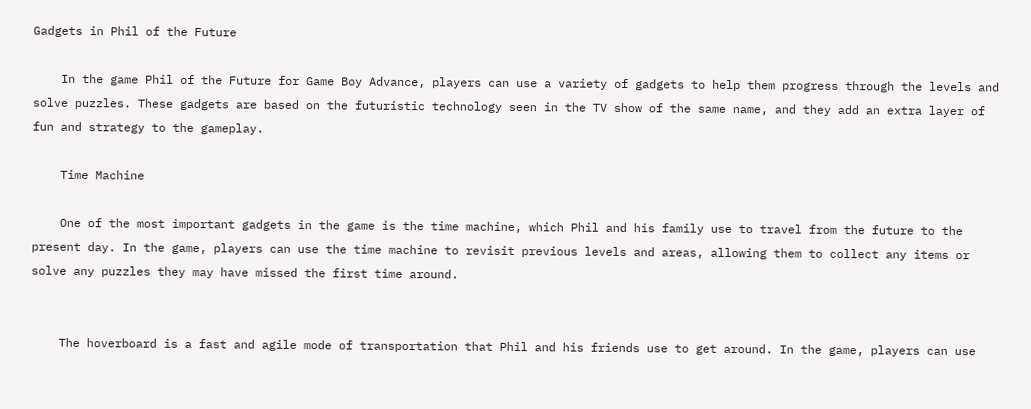Gadgets in Phil of the Future

    In the game Phil of the Future for Game Boy Advance, players can use a variety of gadgets to help them progress through the levels and solve puzzles. These gadgets are based on the futuristic technology seen in the TV show of the same name, and they add an extra layer of fun and strategy to the gameplay.

    Time Machine

    One of the most important gadgets in the game is the time machine, which Phil and his family use to travel from the future to the present day. In the game, players can use the time machine to revisit previous levels and areas, allowing them to collect any items or solve any puzzles they may have missed the first time around.


    The hoverboard is a fast and agile mode of transportation that Phil and his friends use to get around. In the game, players can use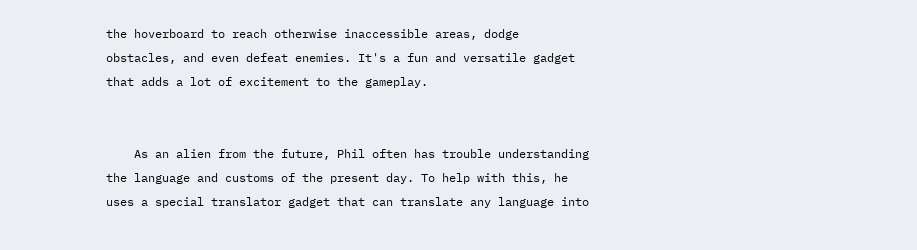the hoverboard to reach otherwise inaccessible areas, dodge obstacles, and even defeat enemies. It's a fun and versatile gadget that adds a lot of excitement to the gameplay.


    As an alien from the future, Phil often has trouble understanding the language and customs of the present day. To help with this, he uses a special translator gadget that can translate any language into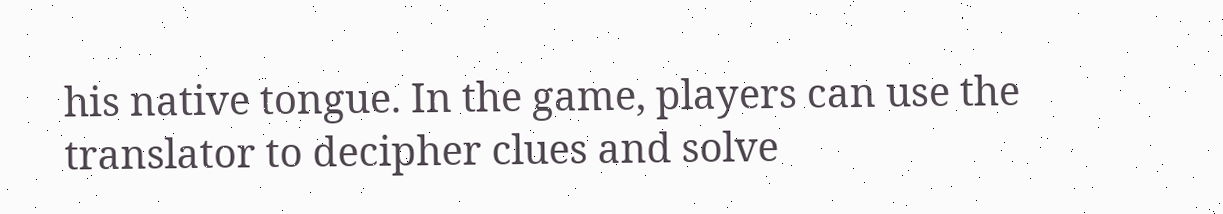his native tongue. In the game, players can use the translator to decipher clues and solve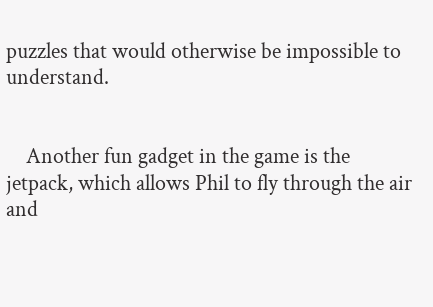puzzles that would otherwise be impossible to understand.


    Another fun gadget in the game is the jetpack, which allows Phil to fly through the air and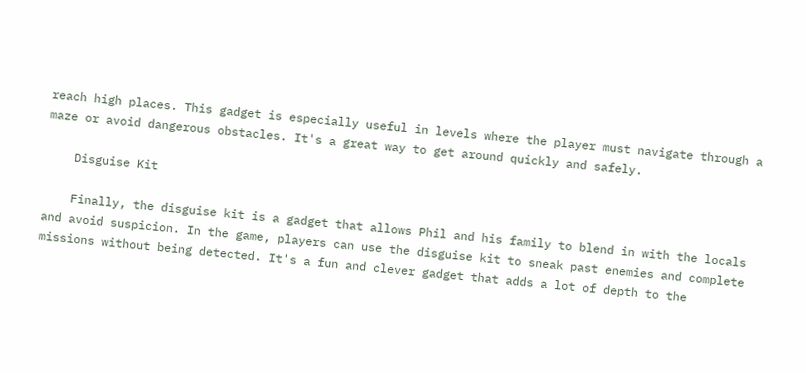reach high places. This gadget is especially useful in levels where the player must navigate through a maze or avoid dangerous obstacles. It's a great way to get around quickly and safely.

    Disguise Kit

    Finally, the disguise kit is a gadget that allows Phil and his family to blend in with the locals and avoid suspicion. In the game, players can use the disguise kit to sneak past enemies and complete missions without being detected. It's a fun and clever gadget that adds a lot of depth to the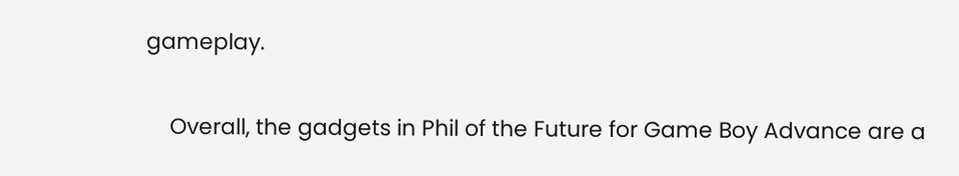gameplay.

    Overall, the gadgets in Phil of the Future for Game Boy Advance are a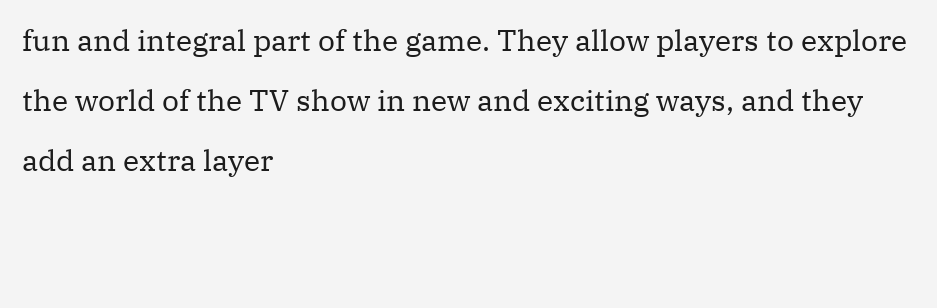fun and integral part of the game. They allow players to explore the world of the TV show in new and exciting ways, and they add an extra layer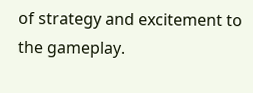of strategy and excitement to the gameplay.